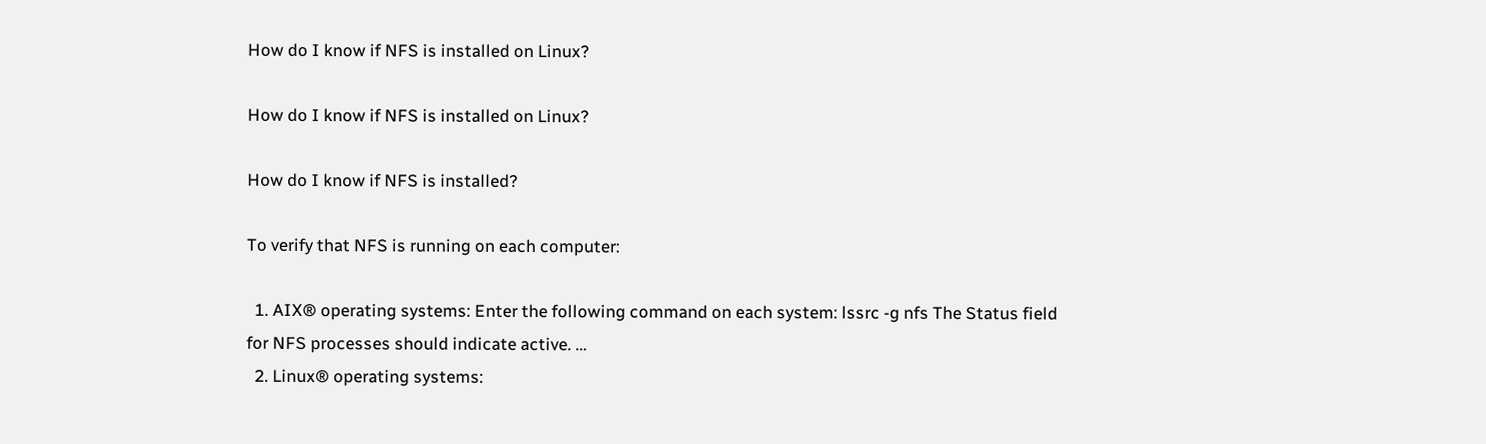How do I know if NFS is installed on Linux?

How do I know if NFS is installed on Linux?

How do I know if NFS is installed?

To verify that NFS is running on each computer:

  1. AIX® operating systems: Enter the following command on each system: lssrc -g nfs The Status field for NFS processes should indicate active. …
  2. Linux® operating systems: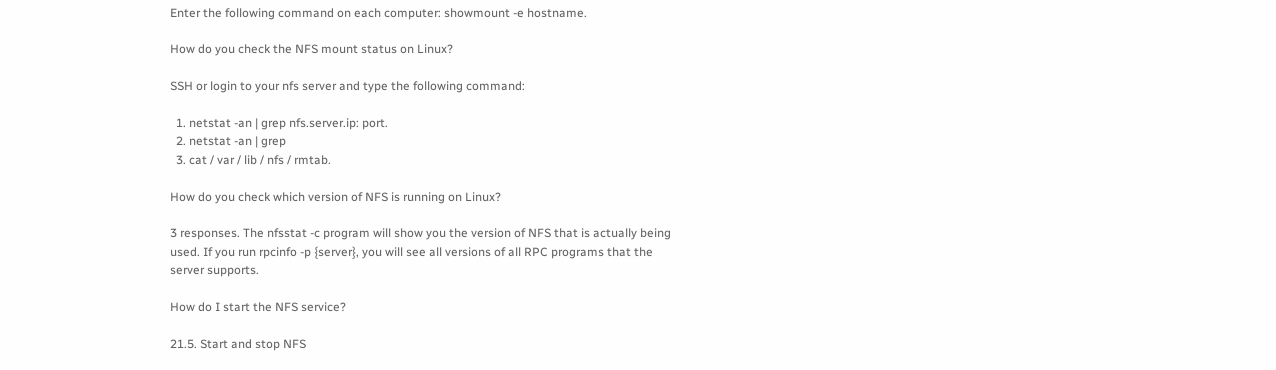Enter the following command on each computer: showmount -e hostname.

How do you check the NFS mount status on Linux?

SSH or login to your nfs server and type the following command:

  1. netstat -an | grep nfs.server.ip: port.
  2. netstat -an | grep
  3. cat / var / lib / nfs / rmtab.

How do you check which version of NFS is running on Linux?

3 responses. The nfsstat -c program will show you the version of NFS that is actually being used. If you run rpcinfo -p {server}, you will see all versions of all RPC programs that the server supports.

How do I start the NFS service?

21.5. Start and stop NFS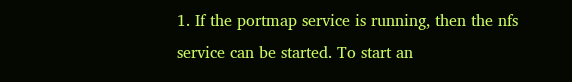1. If the portmap service is running, then the nfs service can be started. To start an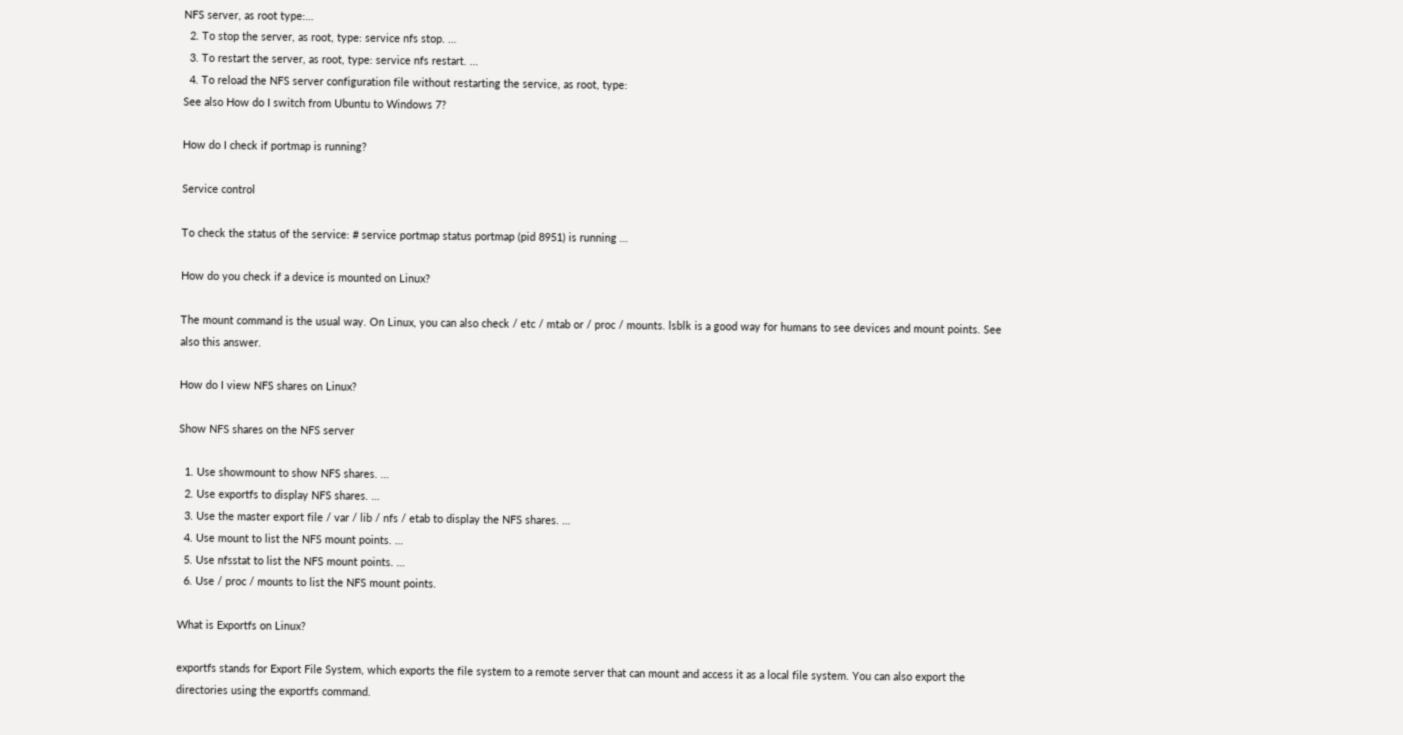NFS server, as root type:…
  2. To stop the server, as root, type: service nfs stop. …
  3. To restart the server, as root, type: service nfs restart. …
  4. To reload the NFS server configuration file without restarting the service, as root, type:
See also How do I switch from Ubuntu to Windows 7?

How do I check if portmap is running?

Service control

To check the status of the service: # service portmap status portmap (pid 8951) is running …

How do you check if a device is mounted on Linux?

The mount command is the usual way. On Linux, you can also check / etc / mtab or / proc / mounts. lsblk is a good way for humans to see devices and mount points. See also this answer.

How do I view NFS shares on Linux?

Show NFS shares on the NFS server

  1. Use showmount to show NFS shares. …
  2. Use exportfs to display NFS shares. …
  3. Use the master export file / var / lib / nfs / etab to display the NFS shares. …
  4. Use mount to list the NFS mount points. …
  5. Use nfsstat to list the NFS mount points. …
  6. Use / proc / mounts to list the NFS mount points.

What is Exportfs on Linux?

exportfs stands for Export File System, which exports the file system to a remote server that can mount and access it as a local file system. You can also export the directories using the exportfs command.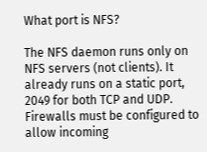What port is NFS?

The NFS daemon runs only on NFS servers (not clients). It already runs on a static port, 2049 for both TCP and UDP. Firewalls must be configured to allow incoming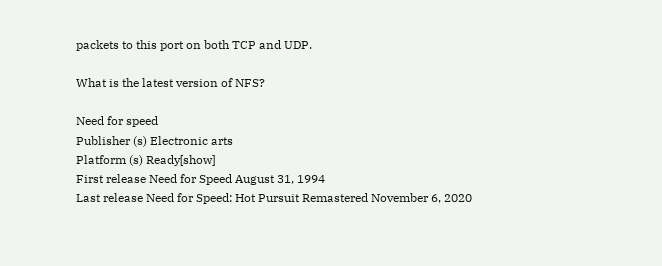packets to this port on both TCP and UDP.

What is the latest version of NFS?

Need for speed
Publisher (s) Electronic arts
Platform (s) Ready[show]
First release Need for Speed August 31, 1994
Last release Need for Speed: Hot Pursuit Remastered November 6, 2020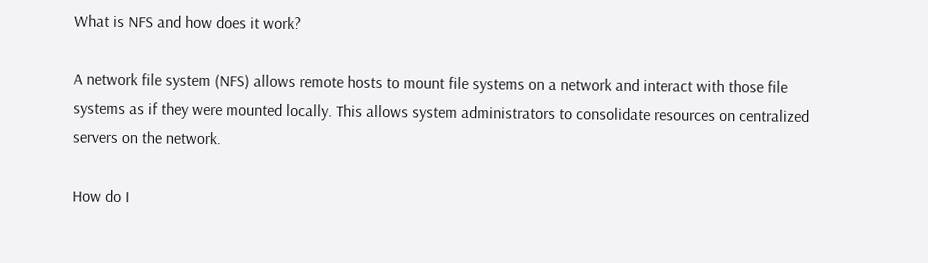What is NFS and how does it work?

A network file system (NFS) allows remote hosts to mount file systems on a network and interact with those file systems as if they were mounted locally. This allows system administrators to consolidate resources on centralized servers on the network.

How do I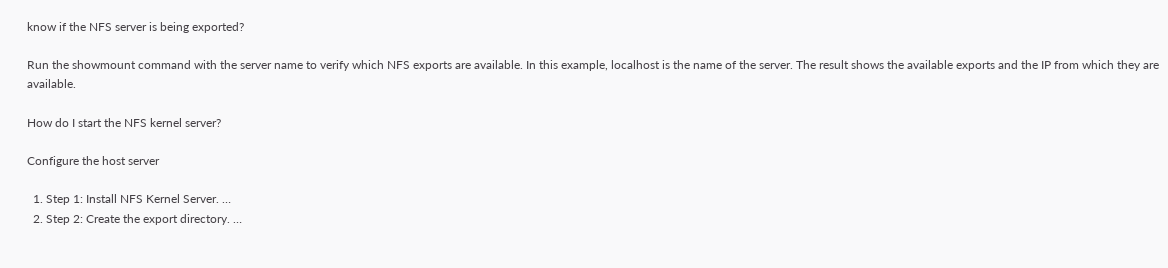know if the NFS server is being exported?

Run the showmount command with the server name to verify which NFS exports are available. In this example, localhost is the name of the server. The result shows the available exports and the IP from which they are available.

How do I start the NFS kernel server?

Configure the host server

  1. Step 1: Install NFS Kernel Server. …
  2. Step 2: Create the export directory. …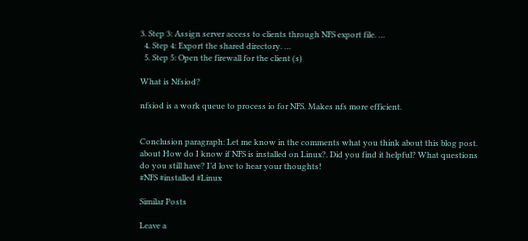3. Step 3: Assign server access to clients through NFS export file. …
  4. Step 4: Export the shared directory. …
  5. Step 5: Open the firewall for the client (s)

What is Nfsiod?

nfsiod is a work queue to process io for NFS. Makes nfs more efficient.


Conclusion paragraph: Let me know in the comments what you think about this blog post. about How do I know if NFS is installed on Linux?. Did you find it helpful? What questions do you still have? I’d love to hear your thoughts!
#NFS #installed #Linux

Similar Posts

Leave a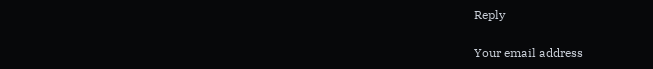Reply

Your email address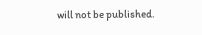will not be published.